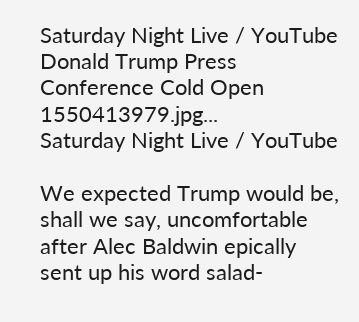Saturday Night Live / YouTube Donald Trump Press Conference Cold Open 1550413979.jpg...
Saturday Night Live / YouTube

We expected Trump would be, shall we say, uncomfortable after Alec Baldwin epically sent up his word salad-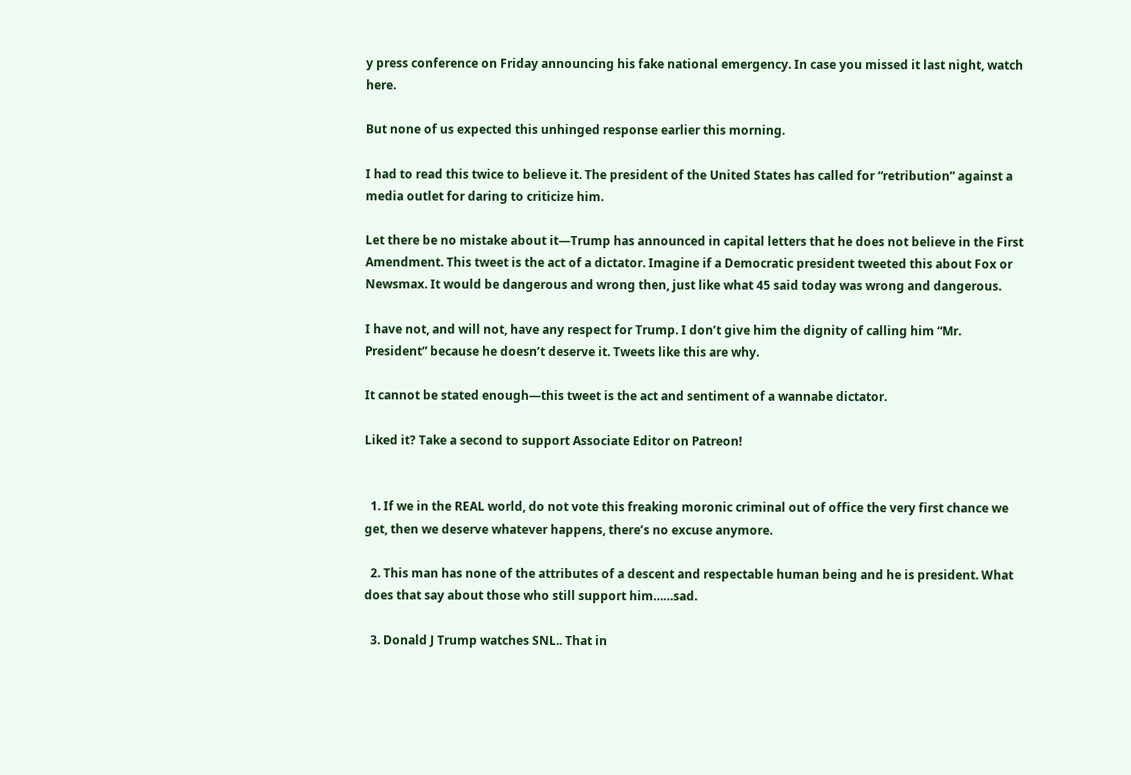y press conference on Friday announcing his fake national emergency. In case you missed it last night, watch here.

But none of us expected this unhinged response earlier this morning.

I had to read this twice to believe it. The president of the United States has called for “retribution” against a media outlet for daring to criticize him.

Let there be no mistake about it—Trump has announced in capital letters that he does not believe in the First Amendment. This tweet is the act of a dictator. Imagine if a Democratic president tweeted this about Fox or Newsmax. It would be dangerous and wrong then, just like what 45 said today was wrong and dangerous.

I have not, and will not, have any respect for Trump. I don’t give him the dignity of calling him “Mr. President” because he doesn’t deserve it. Tweets like this are why.

It cannot be stated enough—this tweet is the act and sentiment of a wannabe dictator.

Liked it? Take a second to support Associate Editor on Patreon!


  1. If we in the REAL world, do not vote this freaking moronic criminal out of office the very first chance we get, then we deserve whatever happens, there’s no excuse anymore.

  2. This man has none of the attributes of a descent and respectable human being and he is president. What does that say about those who still support him……sad.

  3. Donald J Trump watches SNL.. That in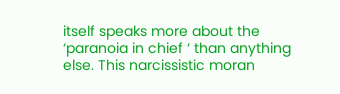itself speaks more about the ‘paranoia in chief ‘ than anything else. This narcissistic moran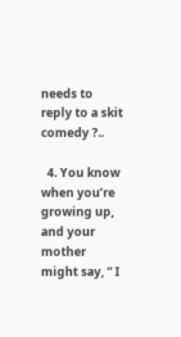needs to reply to a skit comedy ?..

  4. You know when you’re growing up, and your mother might say, “ I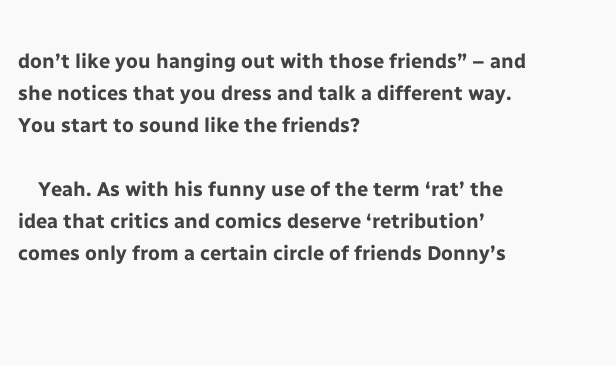don’t like you hanging out with those friends” – and she notices that you dress and talk a different way. You start to sound like the friends?

    Yeah. As with his funny use of the term ‘rat’ the idea that critics and comics deserve ‘retribution’ comes only from a certain circle of friends Donny’s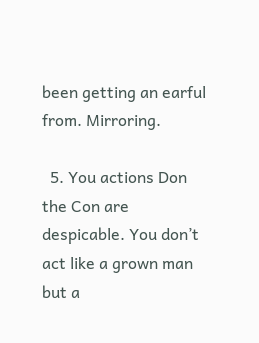been getting an earful from. Mirroring.

  5. You actions Don the Con are despicable. You don’t act like a grown man but a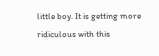little boy. It is getting more ridiculous with this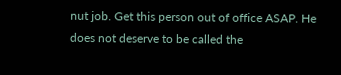nut job. Get this person out of office ASAP. He does not deserve to be called the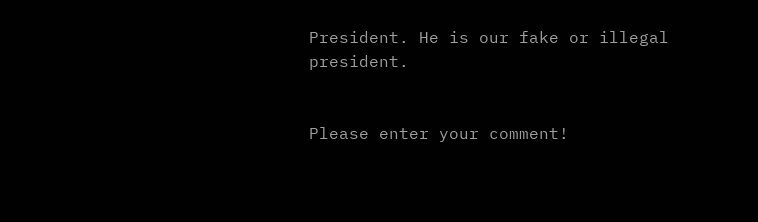President. He is our fake or illegal president.


Please enter your comment!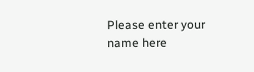Please enter your name here